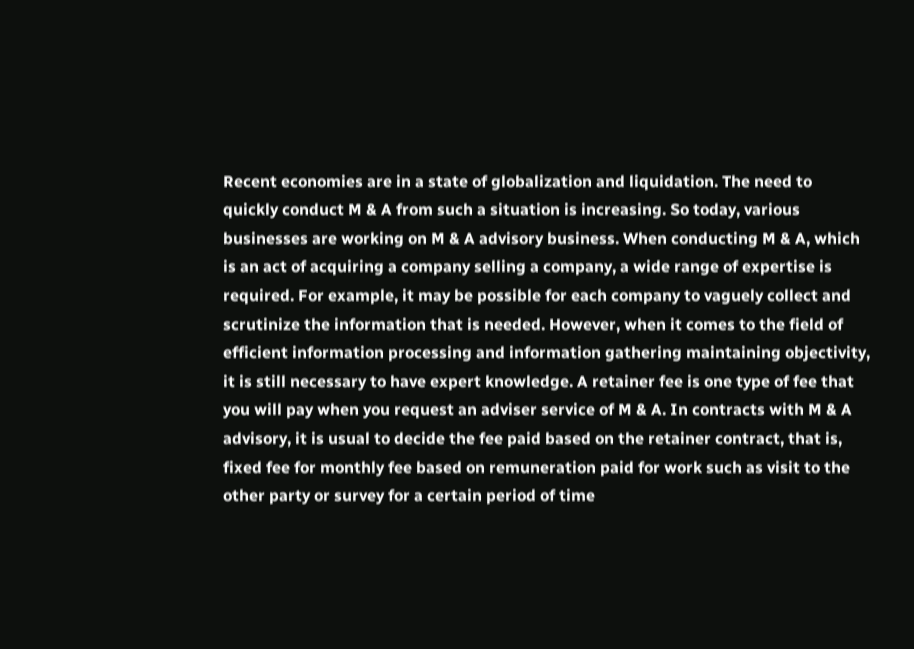Recent economies are in a state of globalization and liquidation. The need to quickly conduct M & A from such a situation is increasing. So today, various businesses are working on M & A advisory business. When conducting M & A, which is an act of acquiring a company selling a company, a wide range of expertise is required. For example, it may be possible for each company to vaguely collect and scrutinize the information that is needed. However, when it comes to the field of efficient information processing and information gathering maintaining objectivity, it is still necessary to have expert knowledge. A retainer fee is one type of fee that you will pay when you request an adviser service of M & A. In contracts with M & A advisory, it is usual to decide the fee paid based on the retainer contract, that is, fixed fee for monthly fee based on remuneration paid for work such as visit to the other party or survey for a certain period of time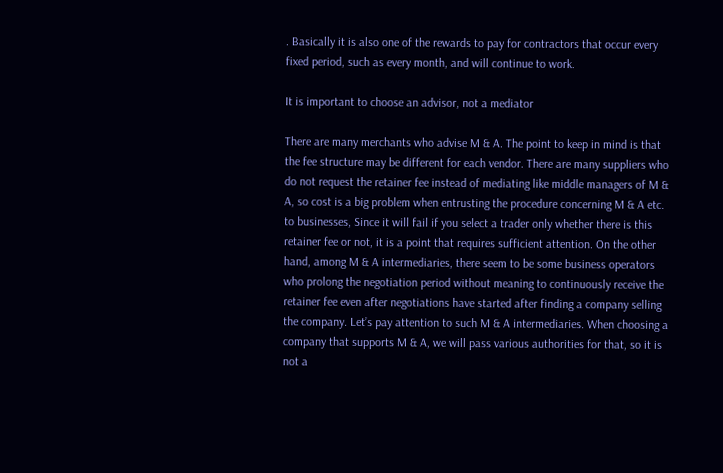. Basically it is also one of the rewards to pay for contractors that occur every fixed period, such as every month, and will continue to work.

It is important to choose an advisor, not a mediator

There are many merchants who advise M & A. The point to keep in mind is that the fee structure may be different for each vendor. There are many suppliers who do not request the retainer fee instead of mediating like middle managers of M & A, so cost is a big problem when entrusting the procedure concerning M & A etc. to businesses, Since it will fail if you select a trader only whether there is this retainer fee or not, it is a point that requires sufficient attention. On the other hand, among M & A intermediaries, there seem to be some business operators who prolong the negotiation period without meaning to continuously receive the retainer fee even after negotiations have started after finding a company selling the company. Let’s pay attention to such M & A intermediaries. When choosing a company that supports M & A, we will pass various authorities for that, so it is not a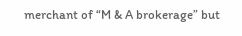merchant of “M & A brokerage” but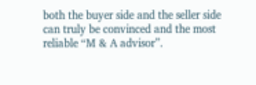both the buyer side and the seller side can truly be convinced and the most reliable “M & A advisor”.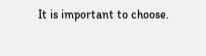It is important to choose.